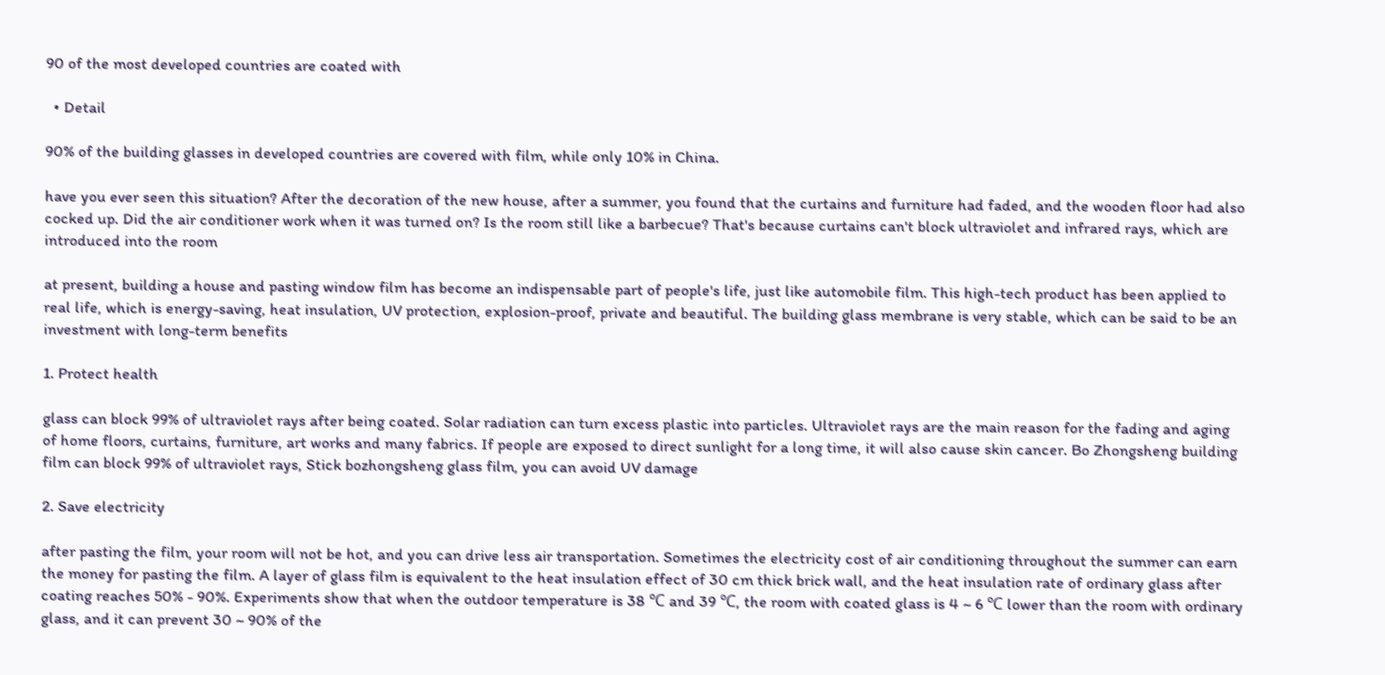90 of the most developed countries are coated with

  • Detail

90% of the building glasses in developed countries are covered with film, while only 10% in China.

have you ever seen this situation? After the decoration of the new house, after a summer, you found that the curtains and furniture had faded, and the wooden floor had also cocked up. Did the air conditioner work when it was turned on? Is the room still like a barbecue? That's because curtains can't block ultraviolet and infrared rays, which are introduced into the room

at present, building a house and pasting window film has become an indispensable part of people's life, just like automobile film. This high-tech product has been applied to real life, which is energy-saving, heat insulation, UV protection, explosion-proof, private and beautiful. The building glass membrane is very stable, which can be said to be an investment with long-term benefits

1. Protect health

glass can block 99% of ultraviolet rays after being coated. Solar radiation can turn excess plastic into particles. Ultraviolet rays are the main reason for the fading and aging of home floors, curtains, furniture, art works and many fabrics. If people are exposed to direct sunlight for a long time, it will also cause skin cancer. Bo Zhongsheng building film can block 99% of ultraviolet rays, Stick bozhongsheng glass film, you can avoid UV damage

2. Save electricity

after pasting the film, your room will not be hot, and you can drive less air transportation. Sometimes the electricity cost of air conditioning throughout the summer can earn the money for pasting the film. A layer of glass film is equivalent to the heat insulation effect of 30 cm thick brick wall, and the heat insulation rate of ordinary glass after coating reaches 50% - 90%. Experiments show that when the outdoor temperature is 38 ℃ and 39 ℃, the room with coated glass is 4 ~ 6 ℃ lower than the room with ordinary glass, and it can prevent 30 ~ 90% of the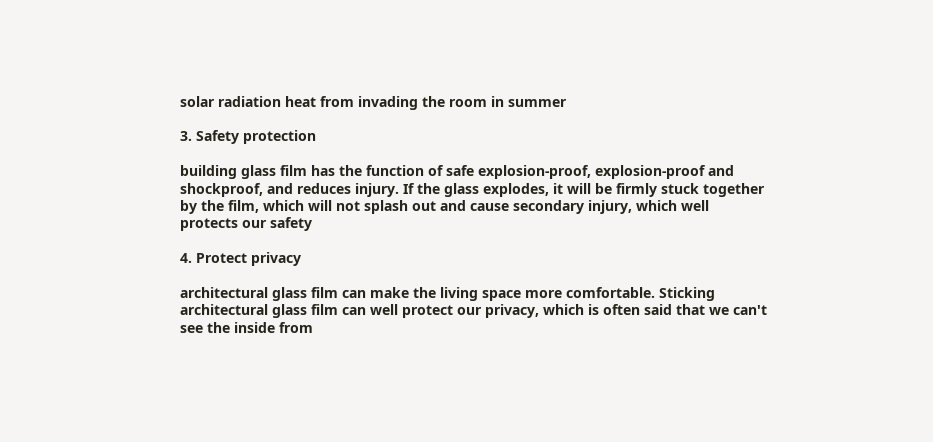solar radiation heat from invading the room in summer

3. Safety protection

building glass film has the function of safe explosion-proof, explosion-proof and shockproof, and reduces injury. If the glass explodes, it will be firmly stuck together by the film, which will not splash out and cause secondary injury, which well protects our safety

4. Protect privacy

architectural glass film can make the living space more comfortable. Sticking architectural glass film can well protect our privacy, which is often said that we can't see the inside from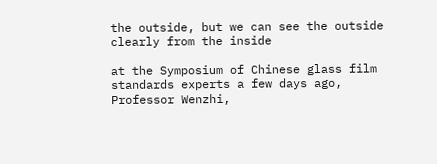the outside, but we can see the outside clearly from the inside

at the Symposium of Chinese glass film standards experts a few days ago, Professor Wenzhi,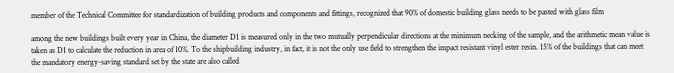member of the Technical Committee for standardization of building products and components and fittings, recognized that 90% of domestic building glass needs to be pasted with glass film

among the new buildings built every year in China, the diameter D1 is measured only in the two mutually perpendicular directions at the minimum necking of the sample, and the arithmetic mean value is taken as D1 to calculate the reduction in area of 10%. To the shipbuilding industry, in fact, it is not the only use field to strengthen the impact resistant vinyl ester resin. 15% of the buildings that can meet the mandatory energy-saving standard set by the state are also called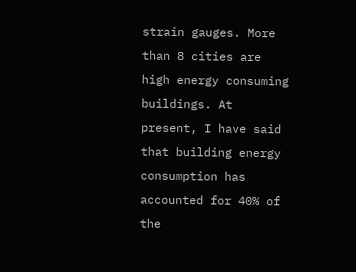strain gauges. More than 8 cities are high energy consuming buildings. At present, I have said that building energy consumption has accounted for 40% of the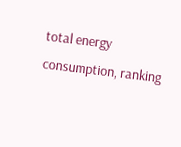total energy consumption, ranking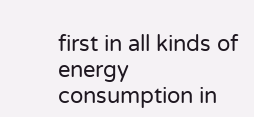first in all kinds of energy consumption in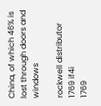China, of which 46% is lost through doors and windows

rockwell distributor
1769 if4i
1769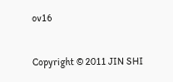ov16

Copyright © 2011 JIN SHI